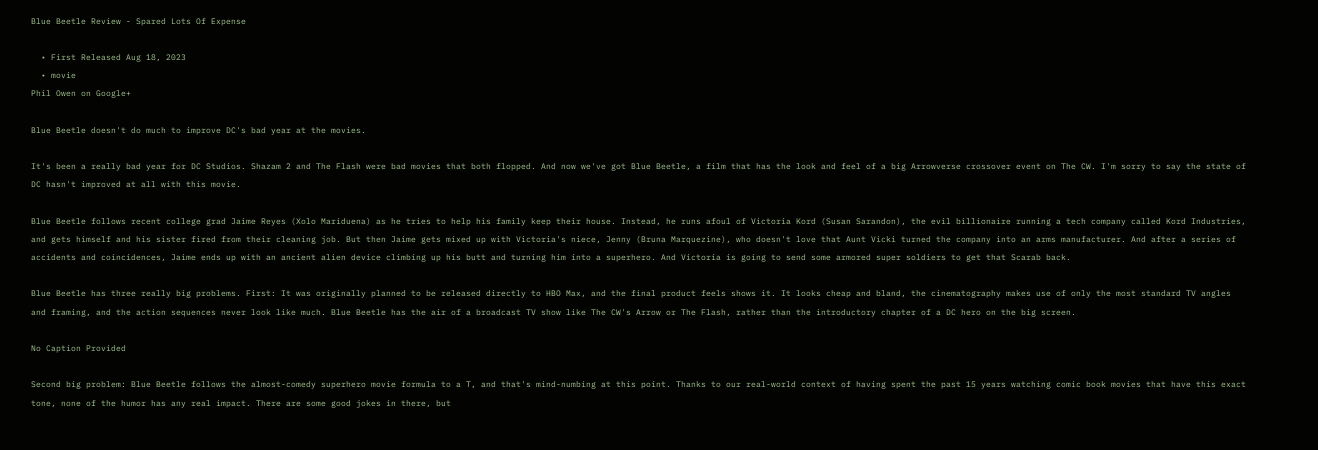Blue Beetle Review - Spared Lots Of Expense

  • First Released Aug 18, 2023
  • movie
Phil Owen on Google+

Blue Beetle doesn't do much to improve DC's bad year at the movies.

It's been a really bad year for DC Studios. Shazam 2 and The Flash were bad movies that both flopped. And now we've got Blue Beetle, a film that has the look and feel of a big Arrowverse crossover event on The CW. I'm sorry to say the state of DC hasn't improved at all with this movie.

Blue Beetle follows recent college grad Jaime Reyes (Xolo Mariduena) as he tries to help his family keep their house. Instead, he runs afoul of Victoria Kord (Susan Sarandon), the evil billionaire running a tech company called Kord Industries, and gets himself and his sister fired from their cleaning job. But then Jaime gets mixed up with Victoria's niece, Jenny (Bruna Marquezine), who doesn't love that Aunt Vicki turned the company into an arms manufacturer. And after a series of accidents and coincidences, Jaime ends up with an ancient alien device climbing up his butt and turning him into a superhero. And Victoria is going to send some armored super soldiers to get that Scarab back.

Blue Beetle has three really big problems. First: It was originally planned to be released directly to HBO Max, and the final product feels shows it. It looks cheap and bland, the cinematography makes use of only the most standard TV angles and framing, and the action sequences never look like much. Blue Beetle has the air of a broadcast TV show like The CW's Arrow or The Flash, rather than the introductory chapter of a DC hero on the big screen.

No Caption Provided

Second big problem: Blue Beetle follows the almost-comedy superhero movie formula to a T, and that's mind-numbing at this point. Thanks to our real-world context of having spent the past 15 years watching comic book movies that have this exact tone, none of the humor has any real impact. There are some good jokes in there, but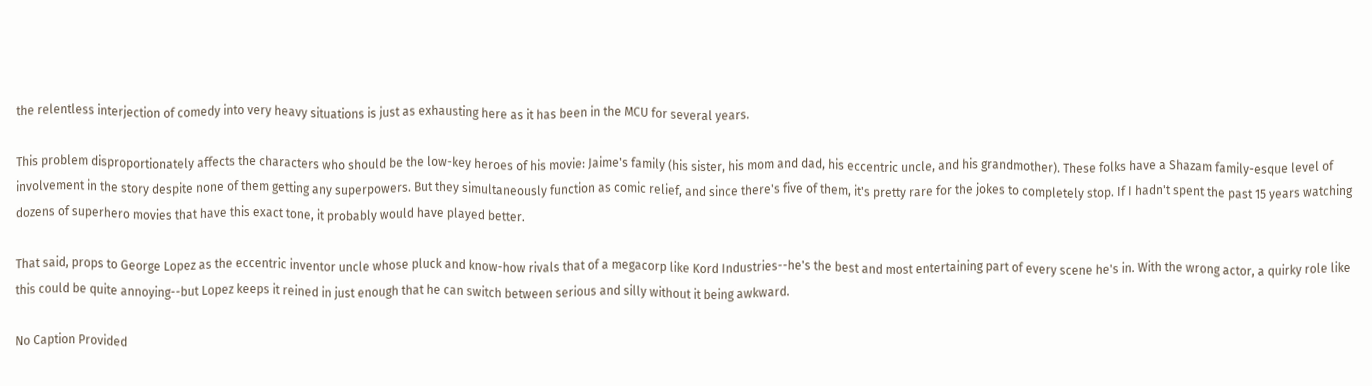the relentless interjection of comedy into very heavy situations is just as exhausting here as it has been in the MCU for several years.

This problem disproportionately affects the characters who should be the low-key heroes of his movie: Jaime's family (his sister, his mom and dad, his eccentric uncle, and his grandmother). These folks have a Shazam family-esque level of involvement in the story despite none of them getting any superpowers. But they simultaneously function as comic relief, and since there's five of them, it's pretty rare for the jokes to completely stop. If I hadn't spent the past 15 years watching dozens of superhero movies that have this exact tone, it probably would have played better.

That said, props to George Lopez as the eccentric inventor uncle whose pluck and know-how rivals that of a megacorp like Kord Industries--he's the best and most entertaining part of every scene he's in. With the wrong actor, a quirky role like this could be quite annoying--but Lopez keeps it reined in just enough that he can switch between serious and silly without it being awkward.

No Caption Provided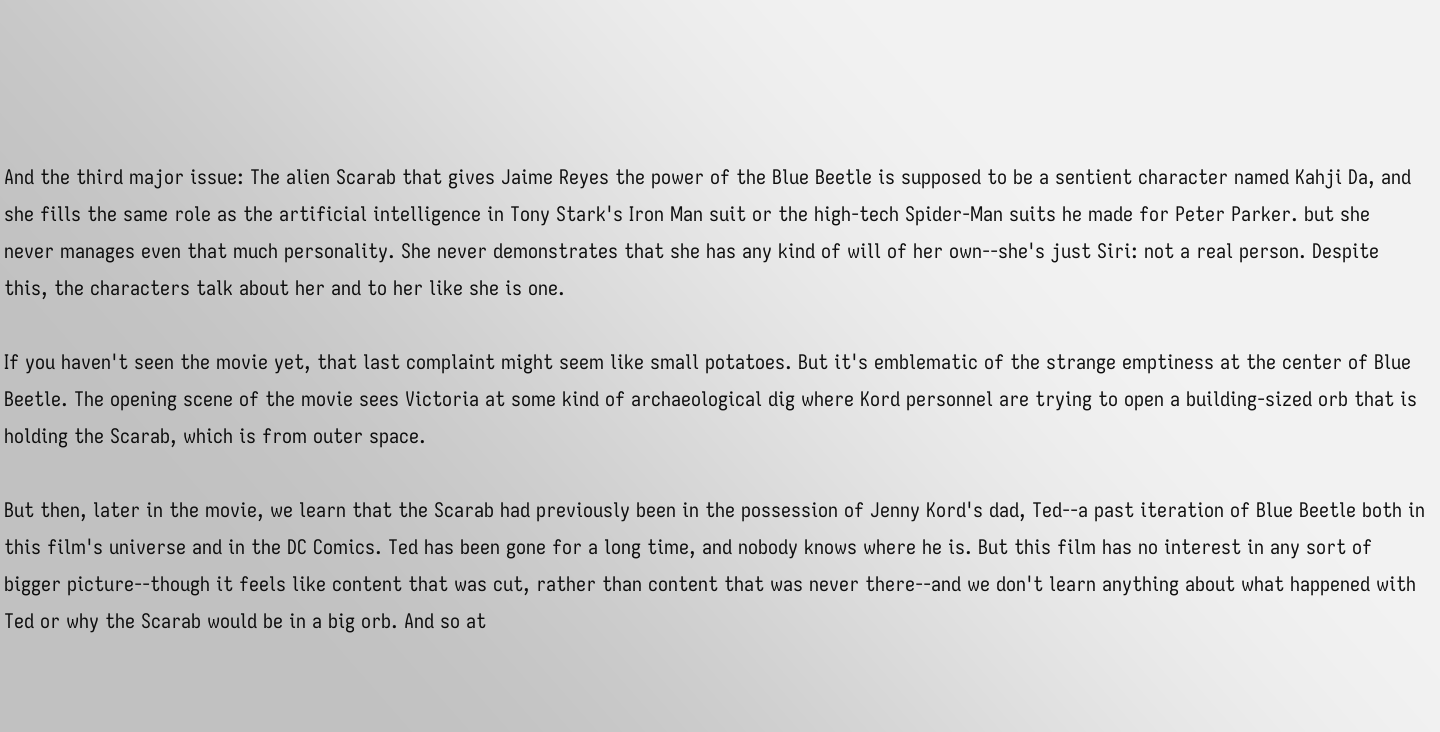And the third major issue: The alien Scarab that gives Jaime Reyes the power of the Blue Beetle is supposed to be a sentient character named Kahji Da, and she fills the same role as the artificial intelligence in Tony Stark's Iron Man suit or the high-tech Spider-Man suits he made for Peter Parker. but she never manages even that much personality. She never demonstrates that she has any kind of will of her own--she's just Siri: not a real person. Despite this, the characters talk about her and to her like she is one.

If you haven't seen the movie yet, that last complaint might seem like small potatoes. But it's emblematic of the strange emptiness at the center of Blue Beetle. The opening scene of the movie sees Victoria at some kind of archaeological dig where Kord personnel are trying to open a building-sized orb that is holding the Scarab, which is from outer space.

But then, later in the movie, we learn that the Scarab had previously been in the possession of Jenny Kord's dad, Ted--a past iteration of Blue Beetle both in this film's universe and in the DC Comics. Ted has been gone for a long time, and nobody knows where he is. But this film has no interest in any sort of bigger picture--though it feels like content that was cut, rather than content that was never there--and we don't learn anything about what happened with Ted or why the Scarab would be in a big orb. And so at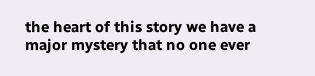the heart of this story we have a major mystery that no one ever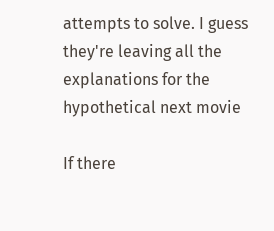attempts to solve. I guess they're leaving all the explanations for the hypothetical next movie

If there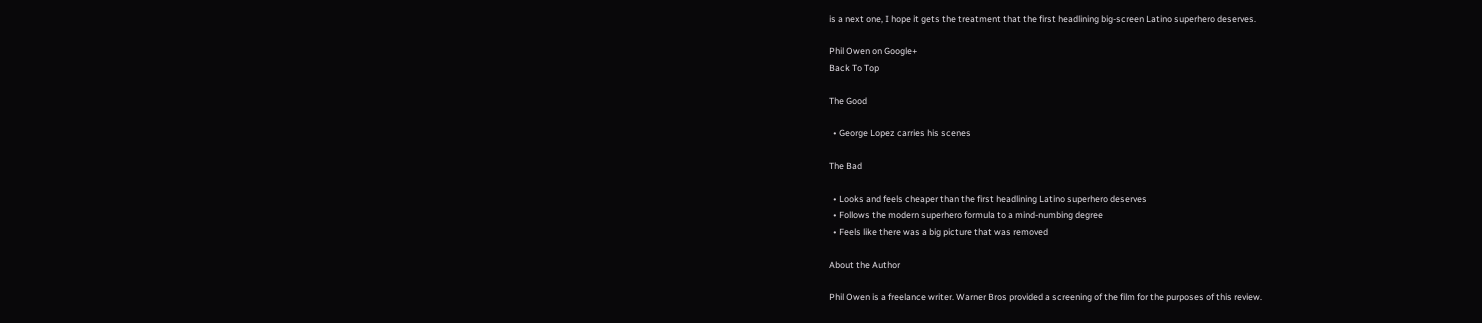is a next one, I hope it gets the treatment that the first headlining big-screen Latino superhero deserves.

Phil Owen on Google+
Back To Top

The Good

  • George Lopez carries his scenes

The Bad

  • Looks and feels cheaper than the first headlining Latino superhero deserves
  • Follows the modern superhero formula to a mind-numbing degree
  • Feels like there was a big picture that was removed

About the Author

Phil Owen is a freelance writer. Warner Bros provided a screening of the film for the purposes of this review.